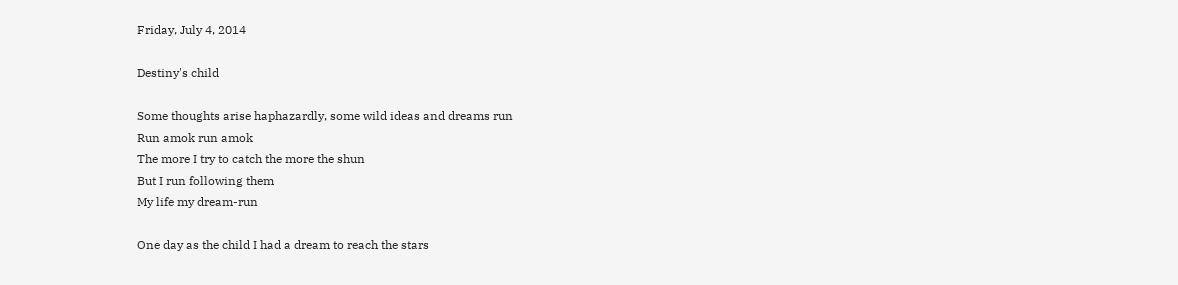Friday, July 4, 2014

Destiny's child

Some thoughts arise haphazardly, some wild ideas and dreams run
Run amok run amok
The more I try to catch the more the shun
But I run following them
My life my dream-run

One day as the child I had a dream to reach the stars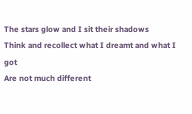The stars glow and I sit their shadows
Think and recollect what I dreamt and what I got
Are not much different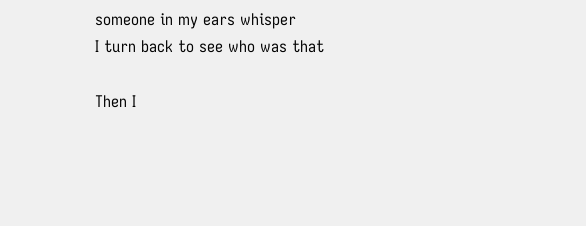someone in my ears whisper
I turn back to see who was that

Then I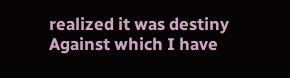realized it was destiny
Against which I have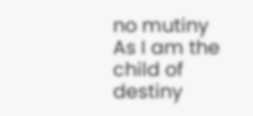no mutiny
As I am the child of destiny